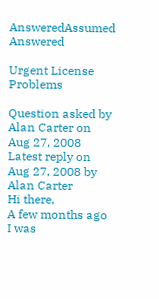AnsweredAssumed Answered

Urgent License Problems

Question asked by Alan Carter on Aug 27, 2008
Latest reply on Aug 27, 2008 by Alan Carter
Hi there,
A few months ago I was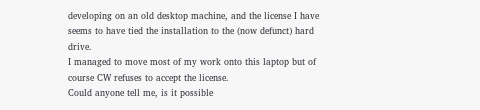developing on an old desktop machine, and the license I have seems to have tied the installation to the (now defunct) hard drive.
I managed to move most of my work onto this laptop but of course CW refuses to accept the license.
Could anyone tell me, is it possible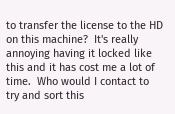to transfer the license to the HD on this machine?  It's really annoying having it locked like this and it has cost me a lot of time.  Who would I contact to try and sort this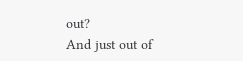out?
And just out of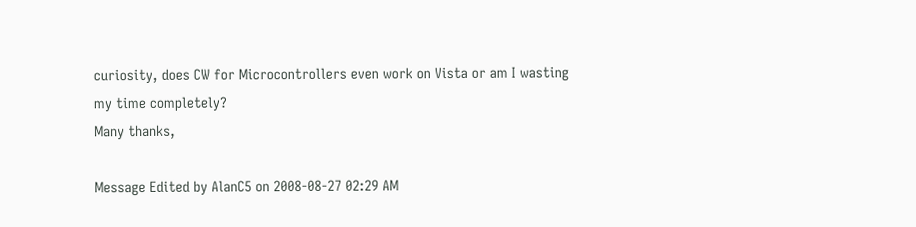curiosity, does CW for Microcontrollers even work on Vista or am I wasting my time completely?
Many thanks,

Message Edited by AlanC5 on 2008-08-27 02:29 AM